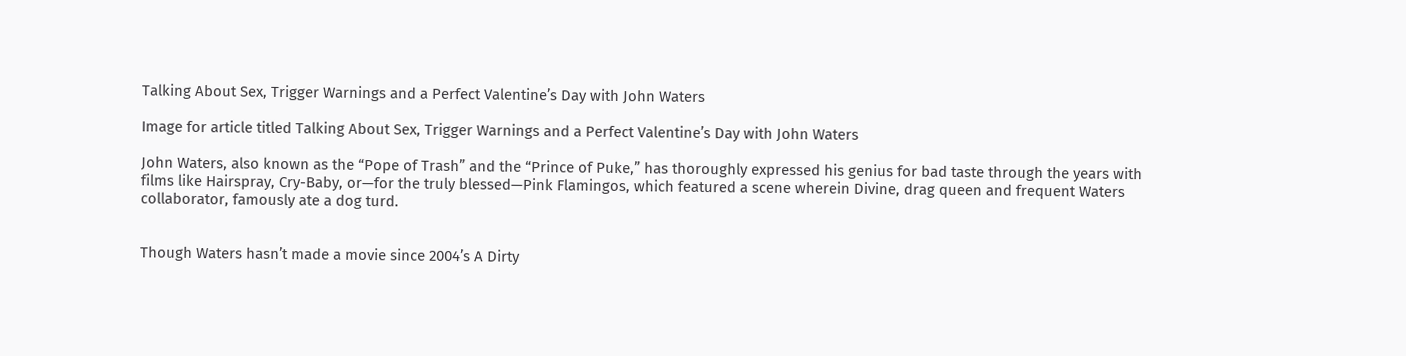Talking About Sex, Trigger Warnings and a Perfect Valentine’s Day with John Waters

Image for article titled Talking About Sex, Trigger Warnings and a Perfect Valentine’s Day with John Waters

John Waters, also known as the “Pope of Trash” and the “Prince of Puke,” has thoroughly expressed his genius for bad taste through the years with films like Hairspray, Cry-Baby, or—for the truly blessed—Pink Flamingos, which featured a scene wherein Divine, drag queen and frequent Waters collaborator, famously ate a dog turd.


Though Waters hasn’t made a movie since 2004’s A Dirty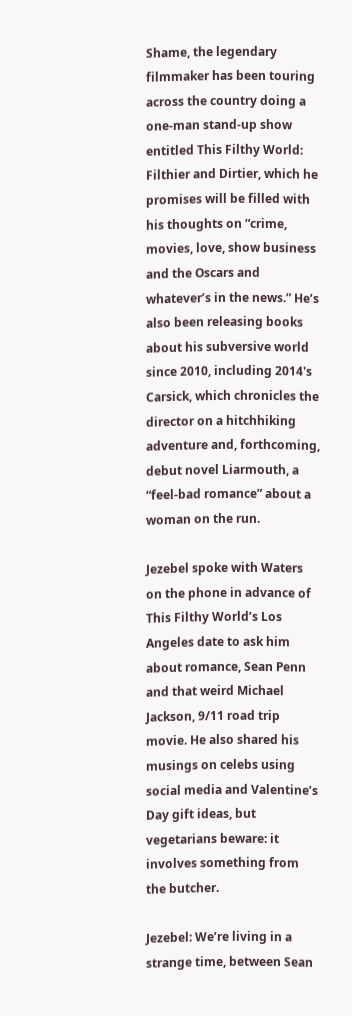Shame, the legendary filmmaker has been touring across the country doing a one-man stand-up show entitled This Filthy World: Filthier and Dirtier, which he promises will be filled with his thoughts on “crime, movies, love, show business and the Oscars and whatever’s in the news.” He’s also been releasing books about his subversive world since 2010, including 2014's Carsick, which chronicles the director on a hitchhiking adventure and, forthcoming, debut novel Liarmouth, a “feel-bad romance” about a woman on the run.

Jezebel spoke with Waters on the phone in advance of This Filthy World’s Los Angeles date to ask him about romance, Sean Penn and that weird Michael Jackson, 9/11 road trip movie. He also shared his musings on celebs using social media and Valentine’s Day gift ideas, but vegetarians beware: it involves something from the butcher.

Jezebel: We’re living in a strange time, between Sean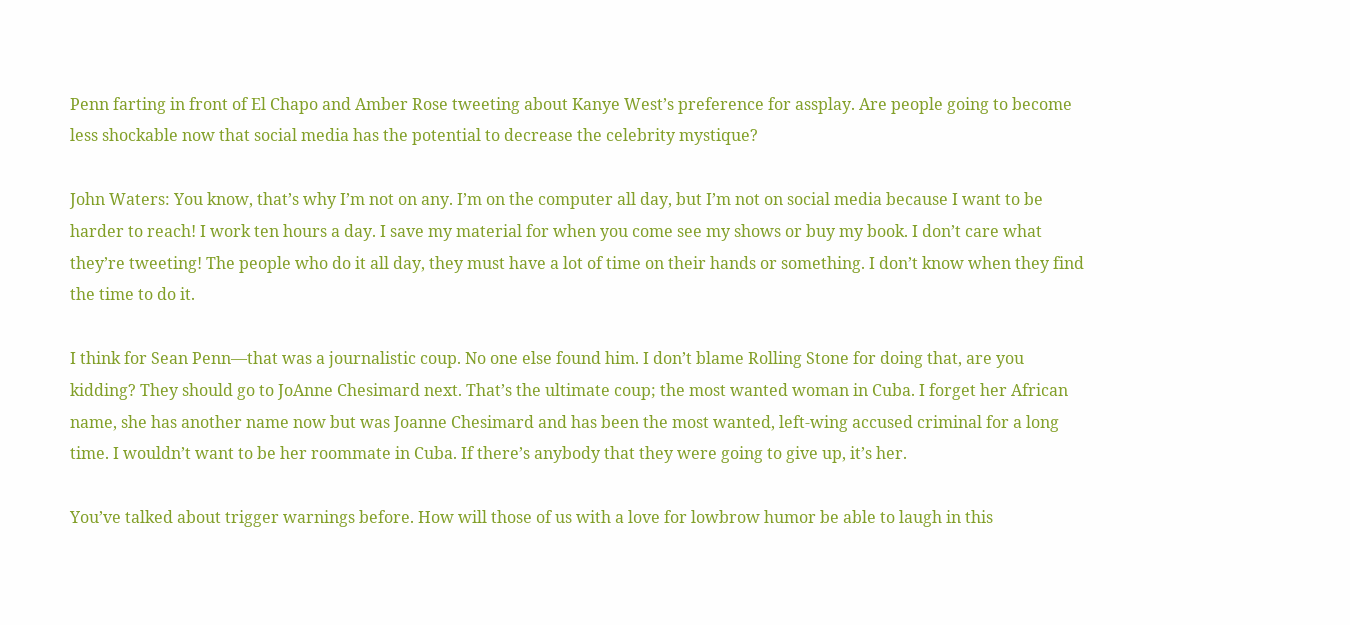Penn farting in front of El Chapo and Amber Rose tweeting about Kanye West’s preference for assplay. Are people going to become less shockable now that social media has the potential to decrease the celebrity mystique?

John Waters: You know, that’s why I’m not on any. I’m on the computer all day, but I’m not on social media because I want to be harder to reach! I work ten hours a day. I save my material for when you come see my shows or buy my book. I don’t care what they’re tweeting! The people who do it all day, they must have a lot of time on their hands or something. I don’t know when they find the time to do it.

I think for Sean Penn—that was a journalistic coup. No one else found him. I don’t blame Rolling Stone for doing that, are you kidding? They should go to JoAnne Chesimard next. That’s the ultimate coup; the most wanted woman in Cuba. I forget her African name, she has another name now but was Joanne Chesimard and has been the most wanted, left-wing accused criminal for a long time. I wouldn’t want to be her roommate in Cuba. If there’s anybody that they were going to give up, it’s her.

You’ve talked about trigger warnings before. How will those of us with a love for lowbrow humor be able to laugh in this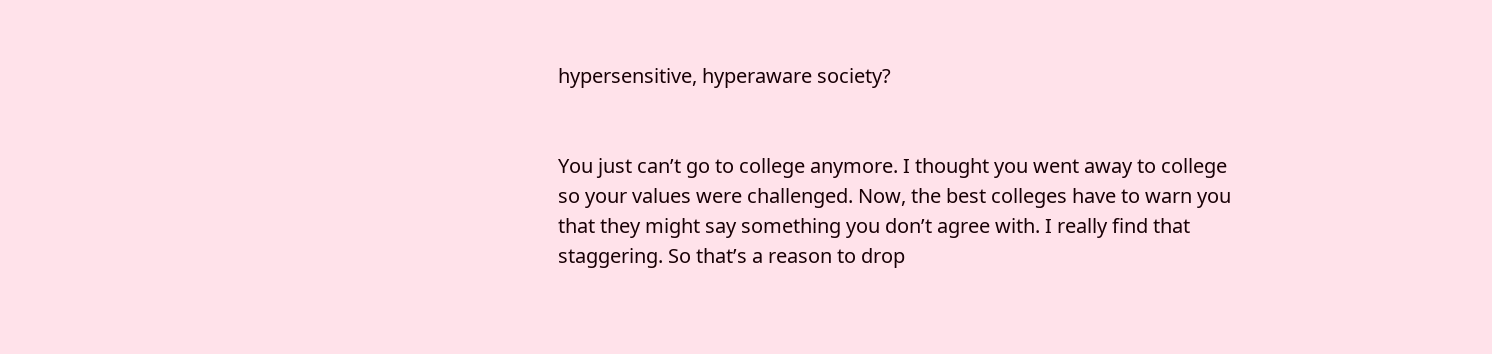hypersensitive, hyperaware society?


You just can’t go to college anymore. I thought you went away to college so your values were challenged. Now, the best colleges have to warn you that they might say something you don’t agree with. I really find that staggering. So that’s a reason to drop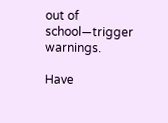out of school—trigger warnings.

Have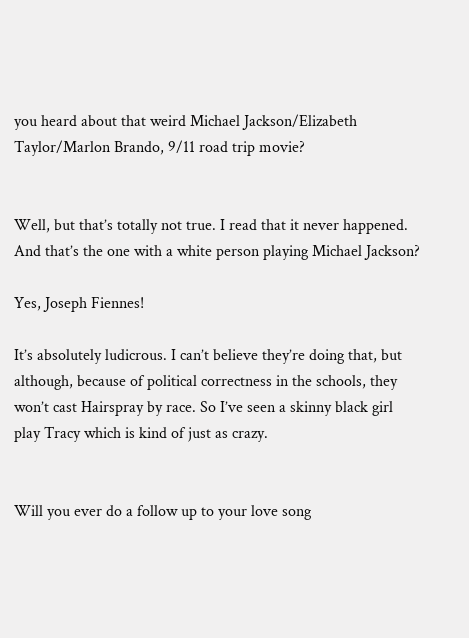you heard about that weird Michael Jackson/Elizabeth Taylor/Marlon Brando, 9/11 road trip movie?


Well, but that’s totally not true. I read that it never happened. And that’s the one with a white person playing Michael Jackson?

Yes, Joseph Fiennes!

It’s absolutely ludicrous. I can’t believe they’re doing that, but although, because of political correctness in the schools, they won’t cast Hairspray by race. So I’ve seen a skinny black girl play Tracy which is kind of just as crazy.


Will you ever do a follow up to your love song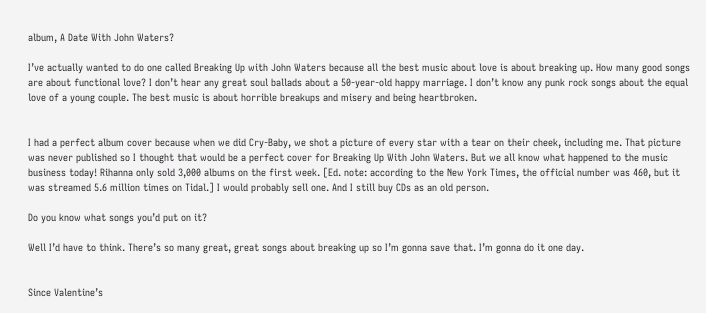album, A Date With John Waters?

I’ve actually wanted to do one called Breaking Up with John Waters because all the best music about love is about breaking up. How many good songs are about functional love? I don’t hear any great soul ballads about a 50-year-old happy marriage. I don’t know any punk rock songs about the equal love of a young couple. The best music is about horrible breakups and misery and being heartbroken.


I had a perfect album cover because when we did Cry-Baby, we shot a picture of every star with a tear on their cheek, including me. That picture was never published so I thought that would be a perfect cover for Breaking Up With John Waters. But we all know what happened to the music business today! Rihanna only sold 3,000 albums on the first week. [Ed. note: according to the New York Times, the official number was 460, but it was streamed 5.6 million times on Tidal.] I would probably sell one. And I still buy CDs as an old person.

Do you know what songs you’d put on it?

Well I’d have to think. There’s so many great, great songs about breaking up so I’m gonna save that. I’m gonna do it one day.


Since Valentine’s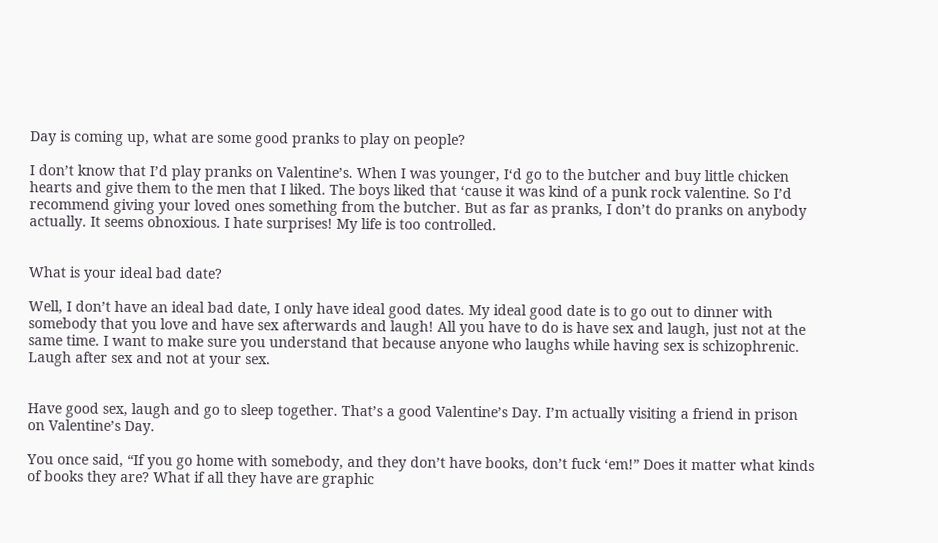Day is coming up, what are some good pranks to play on people?

I don’t know that I’d play pranks on Valentine’s. When I was younger, I‘d go to the butcher and buy little chicken hearts and give them to the men that I liked. The boys liked that ‘cause it was kind of a punk rock valentine. So I’d recommend giving your loved ones something from the butcher. But as far as pranks, I don’t do pranks on anybody actually. It seems obnoxious. I hate surprises! My life is too controlled.


What is your ideal bad date?

Well, I don’t have an ideal bad date, I only have ideal good dates. My ideal good date is to go out to dinner with somebody that you love and have sex afterwards and laugh! All you have to do is have sex and laugh, just not at the same time. I want to make sure you understand that because anyone who laughs while having sex is schizophrenic. Laugh after sex and not at your sex.


Have good sex, laugh and go to sleep together. That’s a good Valentine’s Day. I’m actually visiting a friend in prison on Valentine’s Day.

You once said, “If you go home with somebody, and they don’t have books, don’t fuck ‘em!” Does it matter what kinds of books they are? What if all they have are graphic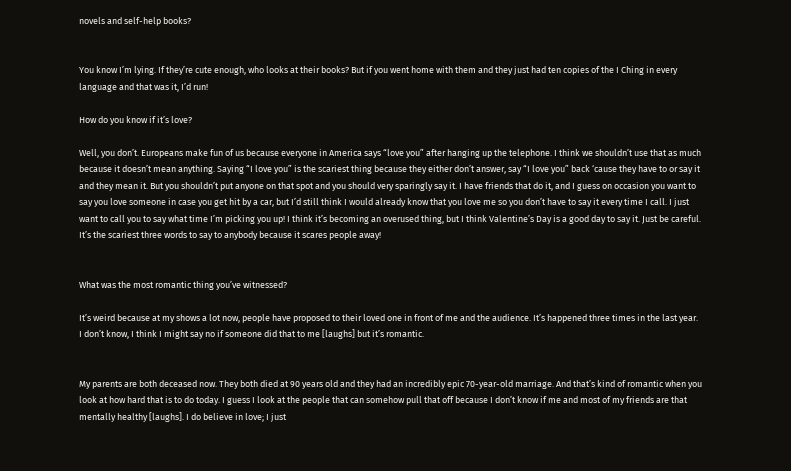novels and self-help books?


You know I’m lying. If they’re cute enough, who looks at their books? But if you went home with them and they just had ten copies of the I Ching in every language and that was it, I’d run!

How do you know if it’s love?

Well, you don’t. Europeans make fun of us because everyone in America says “love you” after hanging up the telephone. I think we shouldn’t use that as much because it doesn’t mean anything. Saying “I love you” is the scariest thing because they either don’t answer, say “I love you” back ‘cause they have to or say it and they mean it. But you shouldn’t put anyone on that spot and you should very sparingly say it. I have friends that do it, and I guess on occasion you want to say you love someone in case you get hit by a car, but I’d still think I would already know that you love me so you don’t have to say it every time I call. I just want to call you to say what time I’m picking you up! I think it’s becoming an overused thing, but I think Valentine’s Day is a good day to say it. Just be careful. It’s the scariest three words to say to anybody because it scares people away!


What was the most romantic thing you’ve witnessed?

It’s weird because at my shows a lot now, people have proposed to their loved one in front of me and the audience. It’s happened three times in the last year. I don’t know, I think I might say no if someone did that to me [laughs] but it’s romantic.


My parents are both deceased now. They both died at 90 years old and they had an incredibly epic 70-year-old marriage. And that’s kind of romantic when you look at how hard that is to do today. I guess I look at the people that can somehow pull that off because I don’t know if me and most of my friends are that mentally healthy [laughs]. I do believe in love; I just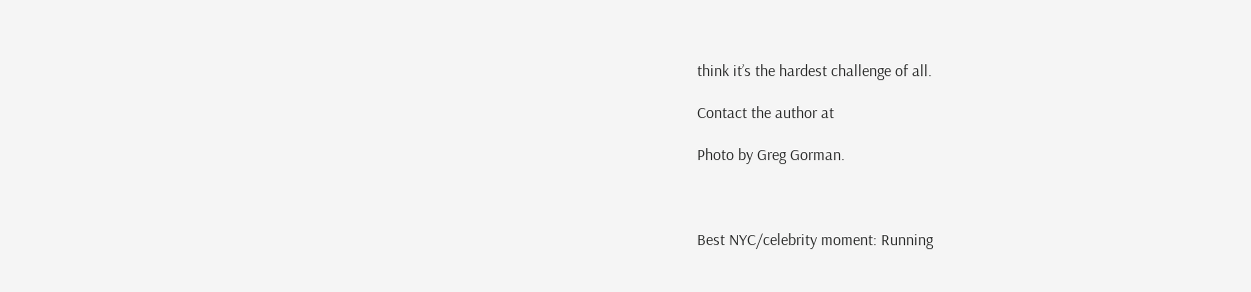think it’s the hardest challenge of all.

Contact the author at

Photo by Greg Gorman.



Best NYC/celebrity moment: Running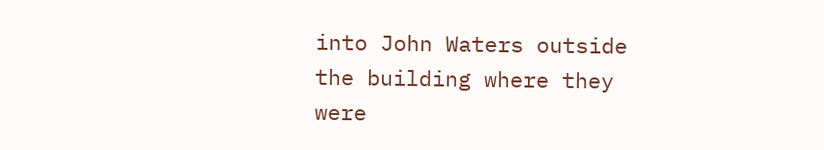into John Waters outside the building where they were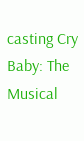casting Cry Baby: The Musical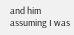and him assuming I was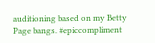auditioning based on my Betty Page bangs. #epiccompliment